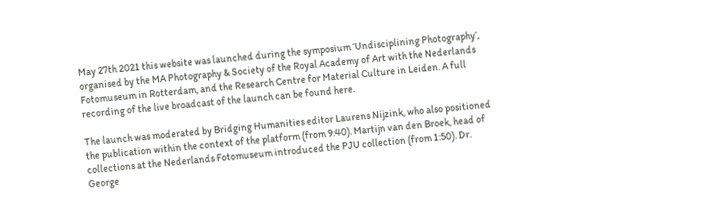May 27th 2021 this website was launched during the symposium ‘Undisciplining Photography‘, organised by the MA Photography & Society of the Royal Academy of Art with the Nederlands Fotomuseum in Rotterdam, and the Research Centre for Material Culture in Leiden. A full recording of the live broadcast of the launch can be found here.

The launch was moderated by Bridging Humanities editor Laurens Nijzink, who also positioned the publication within the context of the platform (from 9:40). Martijn van den Broek, head of collections at the Nederlands Fotomuseum introduced the PJU collection (from 1:50). Dr. George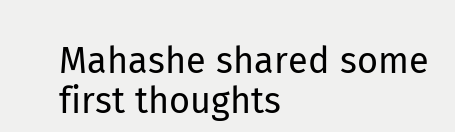Mahashe shared some first thoughts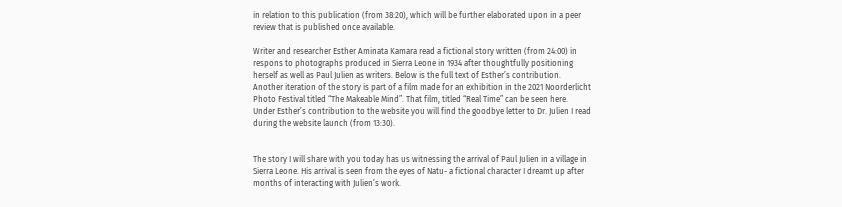in relation to this publication (from 38:20), which will be further elaborated upon in a peer review that is published once available.

Writer and researcher Esther Aminata Kamara read a fictional story written (from 24:00) in respons to photographs produced in Sierra Leone in 1934 after thoughtfully positioning herself as well as Paul Julien as writers. Below is the full text of Esther’s contribution. Another iteration of the story is part of a film made for an exhibition in the 2021 Noorderlicht Photo Festival titled “The Makeable Mind”. That film, titled “Real Time” can be seen here. Under Esther’s contribution to the website you will find the goodbye letter to Dr. Julien I read during the website launch (from 13:30).


The story I will share with you today has us witnessing the arrival of Paul Julien in a village in Sierra Leone. His arrival is seen from the eyes of Natu- a fictional character I dreamt up after months of interacting with Julien’s work.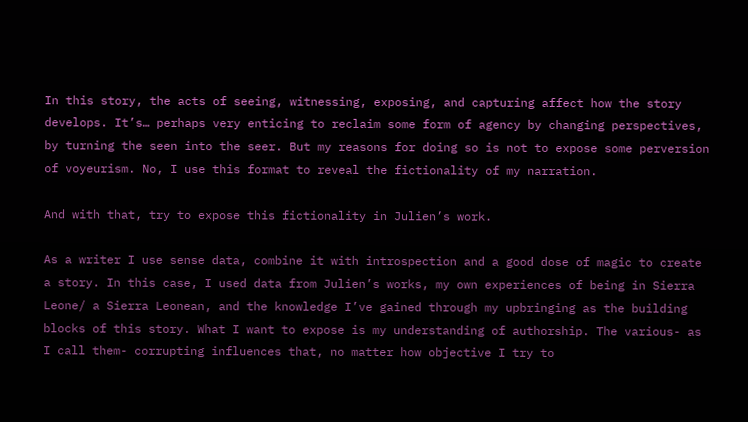In this story, the acts of seeing, witnessing, exposing, and capturing affect how the story develops. It’s… perhaps very enticing to reclaim some form of agency by changing perspectives, by turning the seen into the seer. But my reasons for doing so is not to expose some perversion of voyeurism. No, I use this format to reveal the fictionality of my narration.

And with that, try to expose this fictionality in Julien’s work.

As a writer I use sense data, combine it with introspection and a good dose of magic to create a story. In this case, I used data from Julien’s works, my own experiences of being in Sierra Leone/ a Sierra Leonean, and the knowledge I’ve gained through my upbringing as the building blocks of this story. What I want to expose is my understanding of authorship. The various- as I call them- corrupting influences that, no matter how objective I try to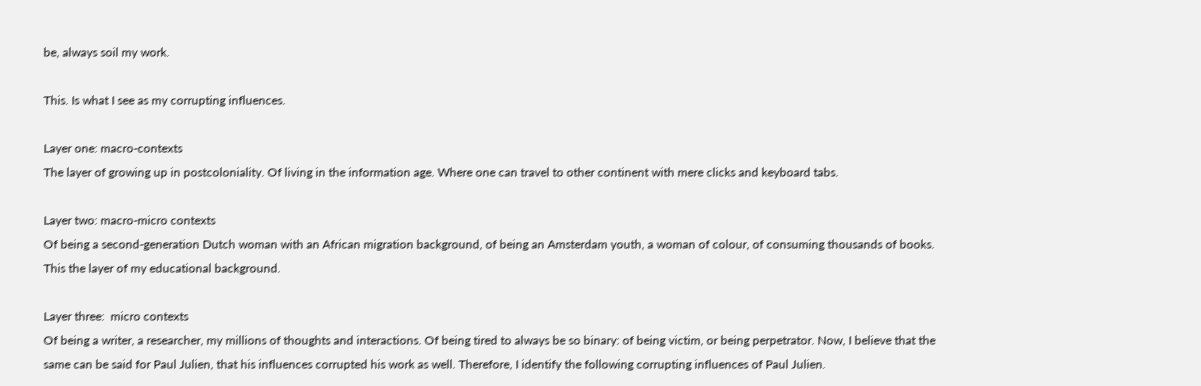be, always soil my work.

This. Is what I see as my corrupting influences.

Layer one: macro-contexts
The layer of growing up in postcoloniality. Of living in the information age. Where one can travel to other continent with mere clicks and keyboard tabs.

Layer two: macro-micro contexts
Of being a second-generation Dutch woman with an African migration background, of being an Amsterdam youth, a woman of colour, of consuming thousands of books. This the layer of my educational background.

Layer three:  micro contexts
Of being a writer, a researcher, my millions of thoughts and interactions. Of being tired to always be so binary: of being victim, or being perpetrator. Now, I believe that the same can be said for Paul Julien, that his influences corrupted his work as well. Therefore, I identify the following corrupting influences of Paul Julien.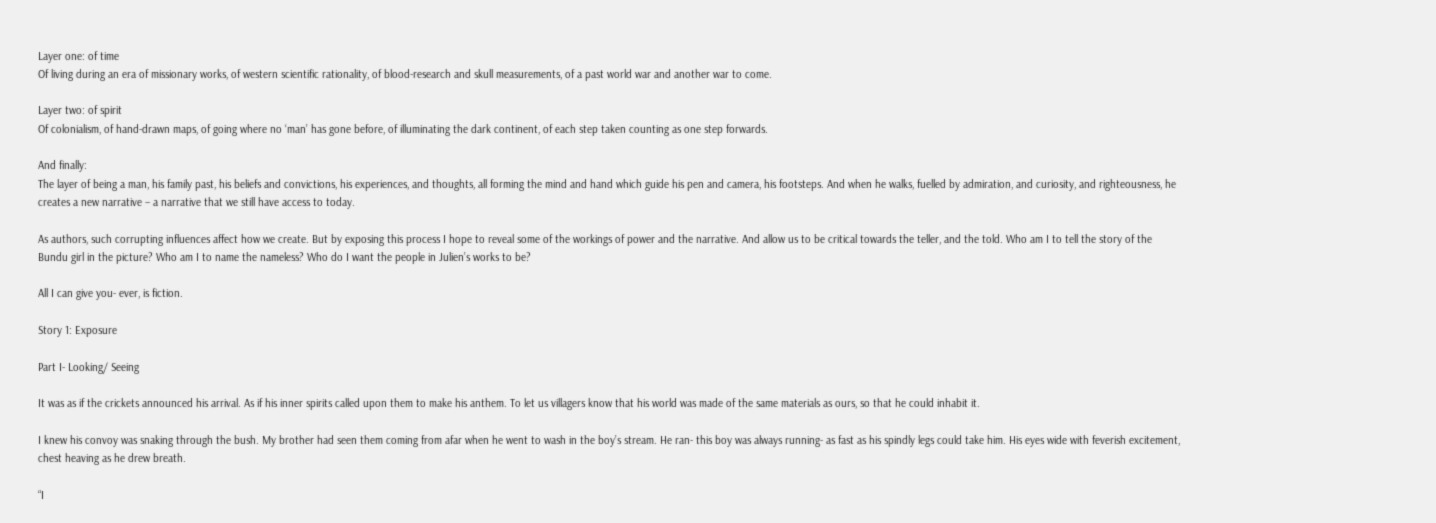Layer one: of time
Of living during an era of missionary works, of western scientific rationality, of blood-research and skull measurements, of a past world war and another war to come.

Layer two: of spirit
Of colonialism, of hand-drawn maps, of going where no ‘man’ has gone before, of illuminating the dark continent, of each step taken counting as one step forwards.

And finally:
The layer of being a man, his family past, his beliefs and convictions, his experiences, and thoughts, all forming the mind and hand which guide his pen and camera, his footsteps. And when he walks, fuelled by admiration, and curiosity, and righteousness, he creates a new narrative – a narrative that we still have access to today.

As authors, such corrupting influences affect how we create. But by exposing this process I hope to reveal some of the workings of power and the narrative. And allow us to be critical towards the teller, and the told. Who am I to tell the story of the Bundu girl in the picture? Who am I to name the nameless? Who do I want the people in Julien’s works to be?

All I can give you- ever, is fiction.

Story 1: Exposure

Part I- Looking/ Seeing

It was as if the crickets announced his arrival. As if his inner spirits called upon them to make his anthem. To let us villagers know that his world was made of the same materials as ours, so that he could inhabit it.

I knew his convoy was snaking through the bush. My brother had seen them coming from afar when he went to wash in the boy’s stream. He ran- this boy was always running- as fast as his spindly legs could take him. His eyes wide with feverish excitement, chest heaving as he drew breath.

“I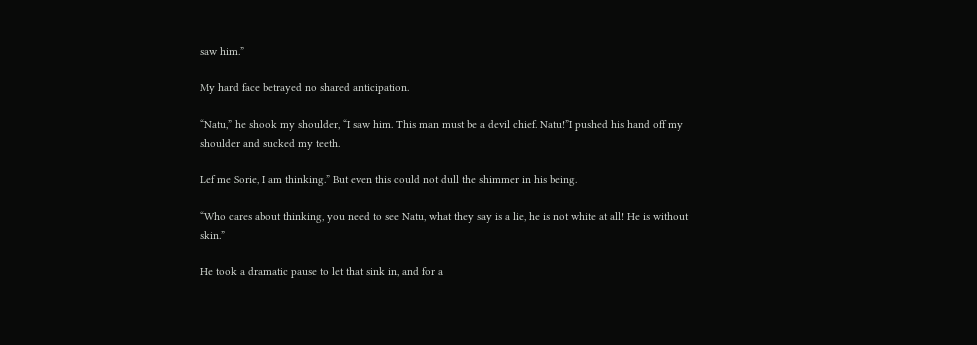saw him.”

My hard face betrayed no shared anticipation.

“Natu,” he shook my shoulder, “I saw him. This man must be a devil chief. Natu!”I pushed his hand off my shoulder and sucked my teeth.

Lef me Sorie, I am thinking.” But even this could not dull the shimmer in his being.

“Who cares about thinking, you need to see Natu, what they say is a lie, he is not white at all! He is without skin.”

He took a dramatic pause to let that sink in, and for a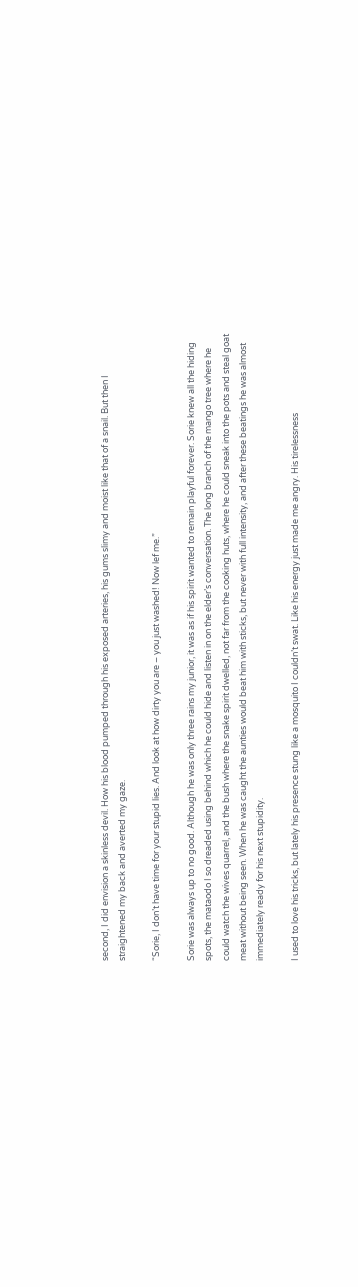second, I did envision a skinless devil. How his blood pumped through his exposed arteries, his gums slimy and moist like that of a snail. But then I straightened my back and averted my gaze.

“Sorie, I don’t have time for your stupid lies. And look at how dirty you are – you just washed! Now lef me.”

Sorie was always up to no good. Although he was only three rains my junior, it was as if his spirit wanted to remain playful forever. Sorie knew all the hiding spots, the mataodo I so dreaded using behind which he could hide and listen in on the elder’s conversation. The long branch of the mango tree where he could watch the wives quarrel, and the bush where the snake spirit dwelled, not far from the cooking huts, where he could sneak into the pots and steal goat meat without being seen. When he was caught the aunties would beat him with sticks, but never with full intensity, and after these beatings he was almost immediately ready for his next stupidity.

I used to love his tricks, but lately his presence stung like a mosquito I couldn’t swat. Like his energy just made me angry. His tirelessness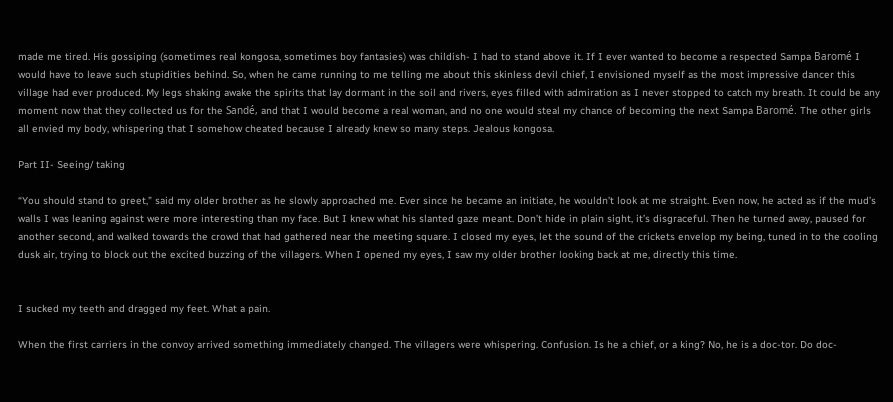made me tired. His gossiping (sometimes real kongosa, sometimes boy fantasies) was childish- I had to stand above it. If I ever wanted to become a respected Sampa Baromé I would have to leave such stupidities behind. So, when he came running to me telling me about this skinless devil chief, I envisioned myself as the most impressive dancer this village had ever produced. My legs shaking awake the spirits that lay dormant in the soil and rivers, eyes filled with admiration as I never stopped to catch my breath. It could be any moment now that they collected us for the Sandé, and that I would become a real woman, and no one would steal my chance of becoming the next Sampa Baromé. The other girls all envied my body, whispering that I somehow cheated because I already knew so many steps. Jealous kongosa.

Part II- Seeing/ taking

“You should stand to greet,” said my older brother as he slowly approached me. Ever since he became an initiate, he wouldn’t look at me straight. Even now, he acted as if the mud’s walls I was leaning against were more interesting than my face. But I knew what his slanted gaze meant. Don’t hide in plain sight, it’s disgraceful. Then he turned away, paused for another second, and walked towards the crowd that had gathered near the meeting square. I closed my eyes, let the sound of the crickets envelop my being, tuned in to the cooling dusk air, trying to block out the excited buzzing of the villagers. When I opened my eyes, I saw my older brother looking back at me, directly this time.


I sucked my teeth and dragged my feet. What a pain.

When the first carriers in the convoy arrived something immediately changed. The villagers were whispering. Confusion. Is he a chief, or a king? No, he is a doc-tor. Do doc-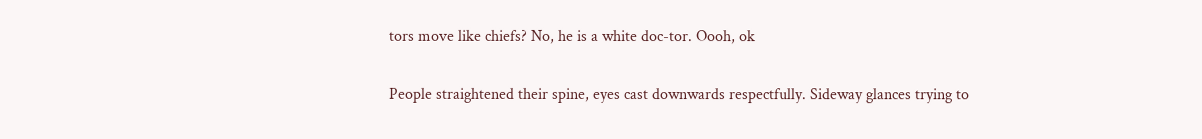tors move like chiefs? No, he is a white doc-tor. Oooh, ok

People straightened their spine, eyes cast downwards respectfully. Sideway glances trying to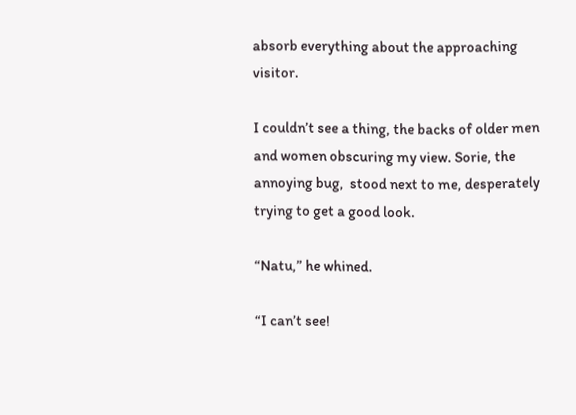absorb everything about the approaching visitor.

I couldn’t see a thing, the backs of older men and women obscuring my view. Sorie, the annoying bug,  stood next to me, desperately trying to get a good look.

“Natu,” he whined.

“I can’t see!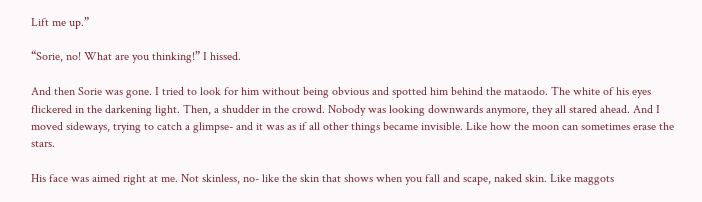Lift me up.”

“Sorie, no! What are you thinking!” I hissed.

And then Sorie was gone. I tried to look for him without being obvious and spotted him behind the mataodo. The white of his eyes flickered in the darkening light. Then, a shudder in the crowd. Nobody was looking downwards anymore, they all stared ahead. And I moved sideways, trying to catch a glimpse- and it was as if all other things became invisible. Like how the moon can sometimes erase the stars.

His face was aimed right at me. Not skinless, no- like the skin that shows when you fall and scape, naked skin. Like maggots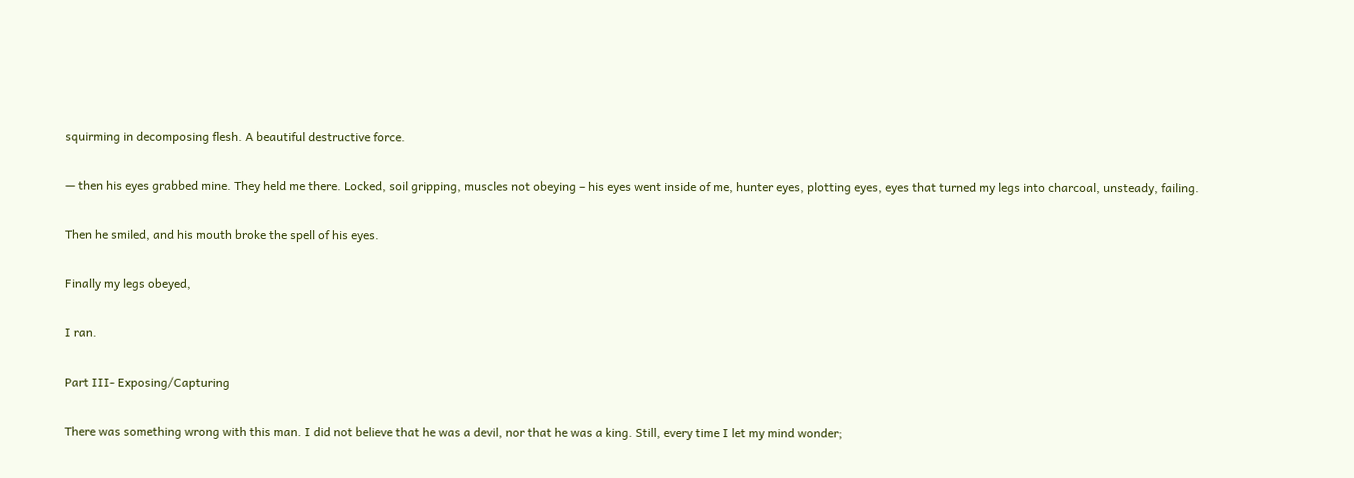squirming in decomposing flesh. A beautiful destructive force.

— then his eyes grabbed mine. They held me there. Locked, soil gripping, muscles not obeying – his eyes went inside of me, hunter eyes, plotting eyes, eyes that turned my legs into charcoal, unsteady, failing.

Then he smiled, and his mouth broke the spell of his eyes.

Finally my legs obeyed,

I ran.

Part III- Exposing/Capturing

There was something wrong with this man. I did not believe that he was a devil, nor that he was a king. Still, every time I let my mind wonder;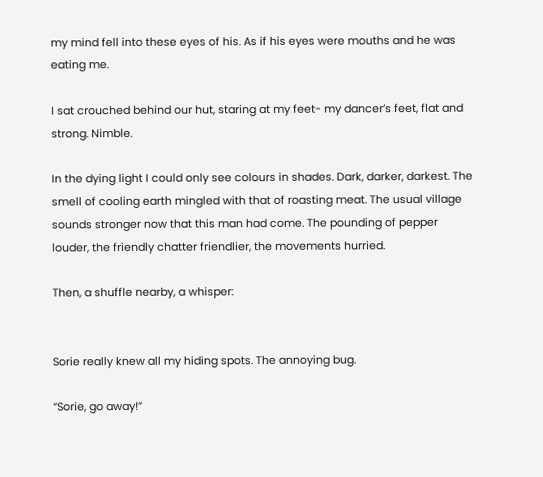my mind fell into these eyes of his. As if his eyes were mouths and he was eating me.

I sat crouched behind our hut, staring at my feet- my dancer’s feet, flat and strong. Nimble.

In the dying light I could only see colours in shades. Dark, darker, darkest. The smell of cooling earth mingled with that of roasting meat. The usual village sounds stronger now that this man had come. The pounding of pepper louder, the friendly chatter friendlier, the movements hurried.

Then, a shuffle nearby, a whisper:


Sorie really knew all my hiding spots. The annoying bug.

“Sorie, go away!”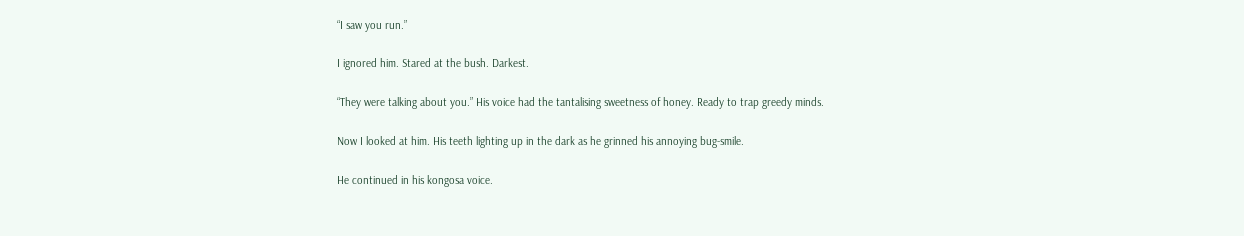“I saw you run.”

I ignored him. Stared at the bush. Darkest.

“They were talking about you.” His voice had the tantalising sweetness of honey. Ready to trap greedy minds.

Now I looked at him. His teeth lighting up in the dark as he grinned his annoying bug-smile.

He continued in his kongosa voice.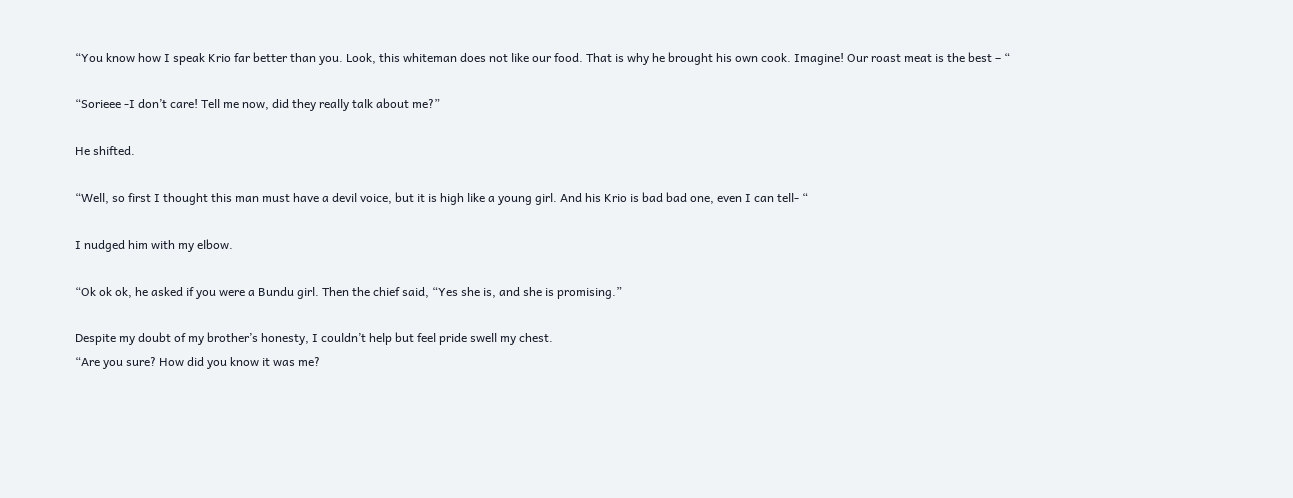“You know how I speak Krio far better than you. Look, this whiteman does not like our food. That is why he brought his own cook. Imagine! Our roast meat is the best – “

“Sorieee -I don’t care! Tell me now, did they really talk about me?”

He shifted.

“Well, so first I thought this man must have a devil voice, but it is high like a young girl. And his Krio is bad bad one, even I can tell- “

I nudged him with my elbow.

“Ok ok ok, he asked if you were a Bundu girl. Then the chief said, “Yes she is, and she is promising.”

Despite my doubt of my brother’s honesty, I couldn’t help but feel pride swell my chest.
“Are you sure? How did you know it was me?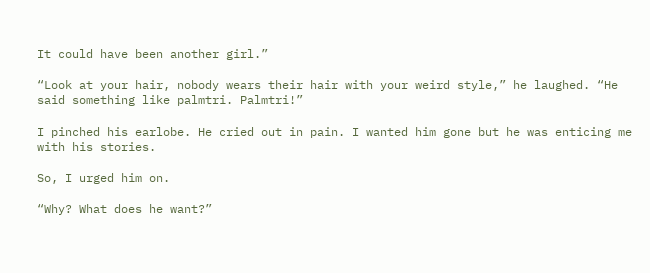It could have been another girl.”

“Look at your hair, nobody wears their hair with your weird style,” he laughed. “He said something like palmtri. Palmtri!”

I pinched his earlobe. He cried out in pain. I wanted him gone but he was enticing me with his stories.

So, I urged him on.

“Why? What does he want?”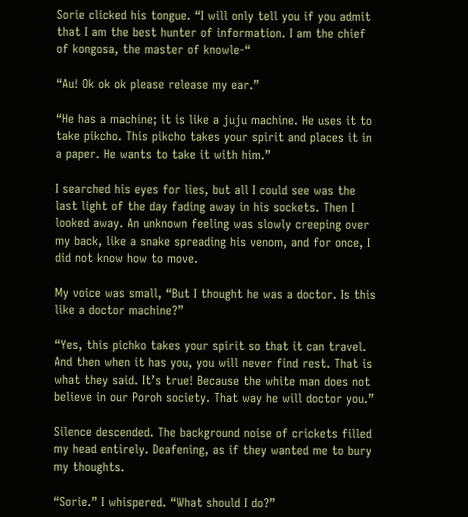Sorie clicked his tongue. “I will only tell you if you admit that I am the best hunter of information. I am the chief of kongosa, the master of knowle-“

“Au! Ok ok ok please release my ear.”

“He has a machine; it is like a juju machine. He uses it to take pikcho. This pikcho takes your spirit and places it in a paper. He wants to take it with him.”

I searched his eyes for lies, but all I could see was the last light of the day fading away in his sockets. Then I looked away. An unknown feeling was slowly creeping over my back, like a snake spreading his venom, and for once, I did not know how to move.

My voice was small, “But I thought he was a doctor. Is this like a doctor machine?”

“Yes, this pichko takes your spirit so that it can travel. And then when it has you, you will never find rest. That is what they said. It’s true! Because the white man does not believe in our Poroh society. That way he will doctor you.”

Silence descended. The background noise of crickets filled my head entirely. Deafening, as if they wanted me to bury my thoughts.

“Sorie.” I whispered. “What should I do?”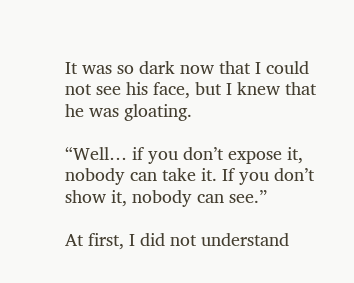It was so dark now that I could not see his face, but I knew that he was gloating.

“Well… if you don’t expose it, nobody can take it. If you don’t show it, nobody can see.”

At first, I did not understand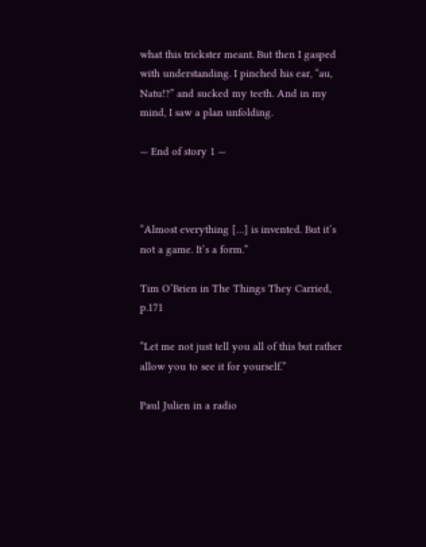what this trickster meant. But then I gasped with understanding. I pinched his ear, “au, Natu!?” and sucked my teeth. And in my mind, I saw a plan unfolding.

— End of story 1 —



“Almost everything […] is invented. But it’s not a game. It’s a form.”

Tim O’Brien in The Things They Carried, p.171

“Let me not just tell you all of this but rather allow you to see it for yourself.”

Paul Julien in a radio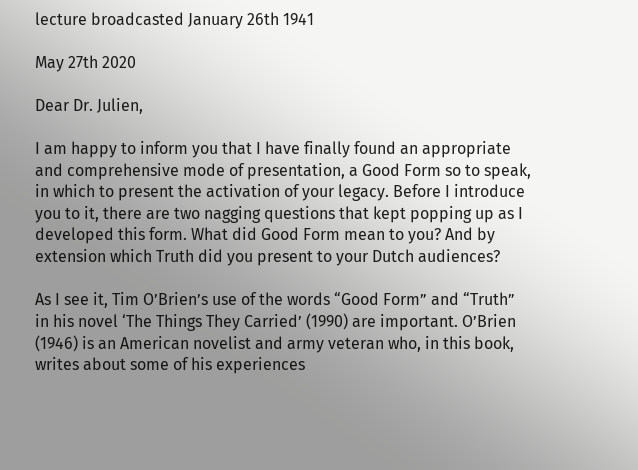lecture broadcasted January 26th 1941

May 27th 2020

Dear Dr. Julien,

I am happy to inform you that I have finally found an appropriate and comprehensive mode of presentation, a Good Form so to speak, in which to present the activation of your legacy. Before I introduce you to it, there are two nagging questions that kept popping up as I developed this form. What did Good Form mean to you? And by extension which Truth did you present to your Dutch audiences?

As I see it, Tim O’Brien’s use of the words “Good Form” and “Truth” in his novel ‘The Things They Carried’ (1990) are important. O’Brien (1946) is an American novelist and army veteran who, in this book, writes about some of his experiences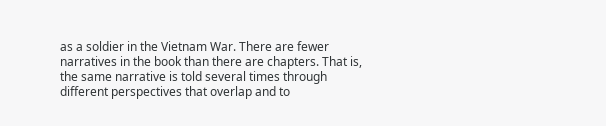as a soldier in the Vietnam War. There are fewer narratives in the book than there are chapters. That is, the same narrative is told several times through different perspectives that overlap and to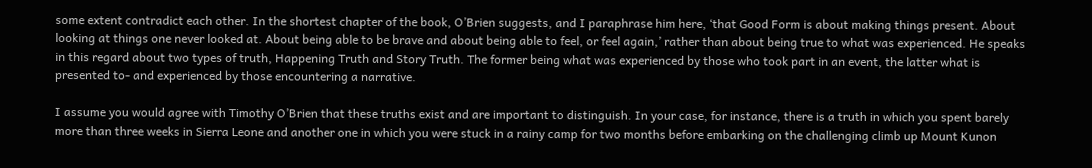some extent contradict each other. In the shortest chapter of the book, O’Brien suggests, and I paraphrase him here, ‘that Good Form is about making things present. About looking at things one never looked at. About being able to be brave and about being able to feel, or feel again,’ rather than about being true to what was experienced. He speaks in this regard about two types of truth, Happening Truth and Story Truth. The former being what was experienced by those who took part in an event, the latter what is presented to- and experienced by those encountering a narrative.

I assume you would agree with Timothy O’Brien that these truths exist and are important to distinguish. In your case, for instance, there is a truth in which you spent barely more than three weeks in Sierra Leone and another one in which you were stuck in a rainy camp for two months before embarking on the challenging climb up Mount Kunon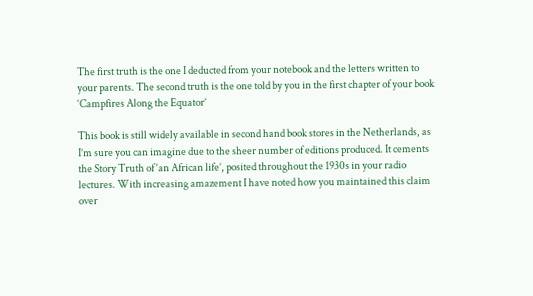The first truth is the one I deducted from your notebook and the letters written to your parents. The second truth is the one told by you in the first chapter of your book ‘Campfires Along the Equator’

This book is still widely available in second hand book stores in the Netherlands, as I’m sure you can imagine due to the sheer number of editions produced. It cements the Story Truth of ‘an African life’, posited throughout the 1930s in your radio lectures. With increasing amazement I have noted how you maintained this claim over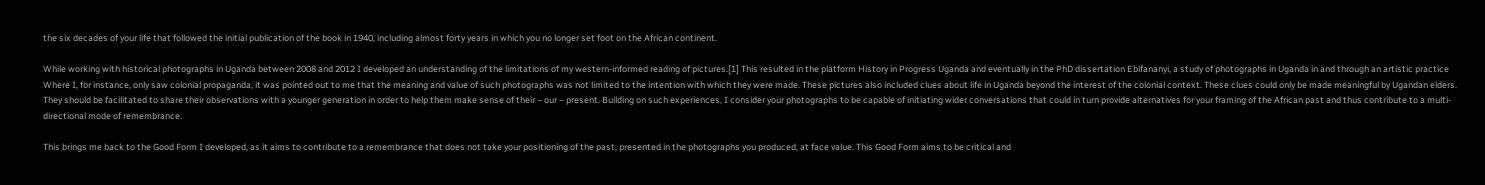the six decades of your life that followed the initial publication of the book in 1940, including almost forty years in which you no longer set foot on the African continent.

While working with historical photographs in Uganda between 2008 and 2012 I developed an understanding of the limitations of my western-informed reading of pictures.[1] This resulted in the platform History in Progress Uganda and eventually in the PhD dissertation Ebifananyi, a study of photographs in Uganda in and through an artistic practice Where I, for instance, only saw colonial propaganda, it was pointed out to me that the meaning and value of such photographs was not limited to the intention with which they were made. These pictures also included clues about life in Uganda beyond the interest of the colonial context. These clues could only be made meaningful by Ugandan elders. They should be facilitated to share their observations with a younger generation in order to help them make sense of their – our – present. Building on such experiences, I consider your photographs to be capable of initiating wider conversations that could in turn provide alternatives for your framing of the African past and thus contribute to a multi-directional mode of remembrance.

This brings me back to the Good Form I developed, as it aims to contribute to a remembrance that does not take your positioning of the past, presented in the photographs you produced, at face value. This Good Form aims to be critical and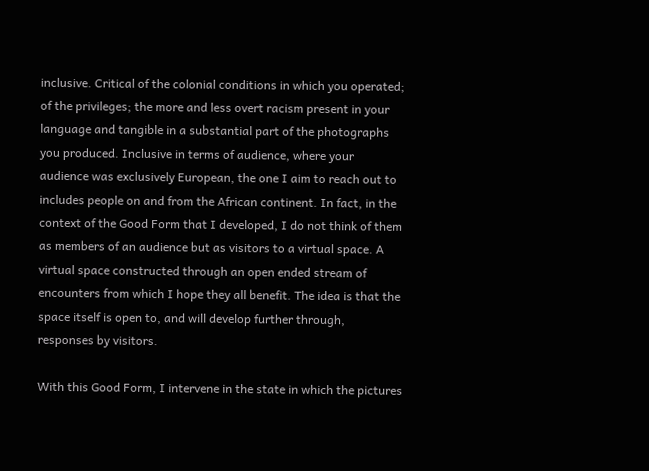inclusive. Critical of the colonial conditions in which you operated; of the privileges; the more and less overt racism present in your language and tangible in a substantial part of the photographs you produced. Inclusive in terms of audience, where your audience was exclusively European, the one I aim to reach out to includes people on and from the African continent. In fact, in the context of the Good Form that I developed, I do not think of them as members of an audience but as visitors to a virtual space. A virtual space constructed through an open ended stream of encounters from which I hope they all benefit. The idea is that the space itself is open to, and will develop further through, responses by visitors.

With this Good Form, I intervene in the state in which the pictures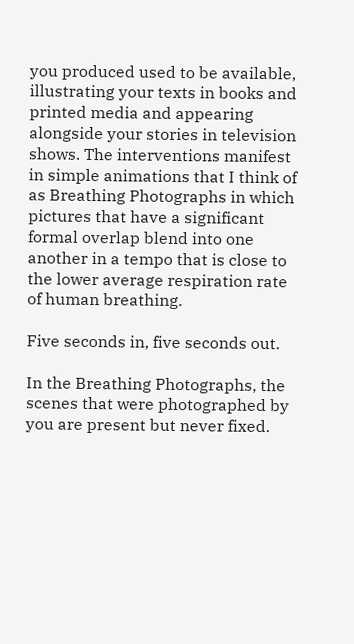you produced used to be available, illustrating your texts in books and printed media and appearing alongside your stories in television shows. The interventions manifest in simple animations that I think of as Breathing Photographs in which pictures that have a significant formal overlap blend into one another in a tempo that is close to the lower average respiration rate of human breathing.

Five seconds in, five seconds out.

In the Breathing Photographs, the scenes that were photographed by you are present but never fixed.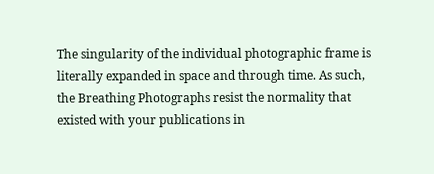The singularity of the individual photographic frame is literally expanded in space and through time. As such, the Breathing Photographs resist the normality that existed with your publications in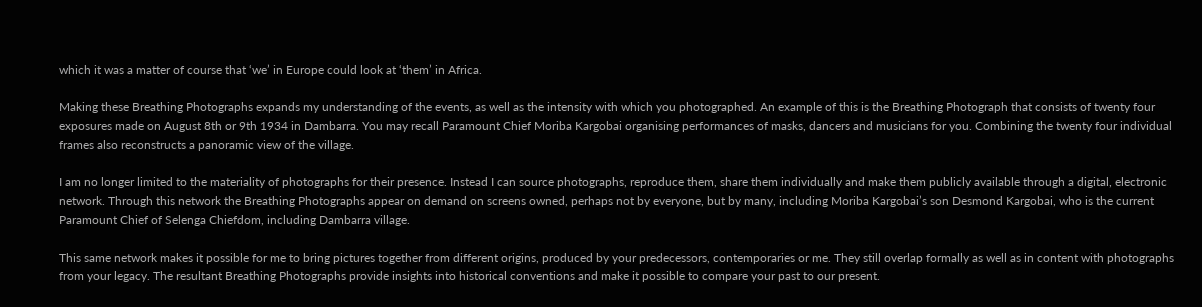which it was a matter of course that ‘we’ in Europe could look at ‘them’ in Africa.

Making these Breathing Photographs expands my understanding of the events, as well as the intensity with which you photographed. An example of this is the Breathing Photograph that consists of twenty four exposures made on August 8th or 9th 1934 in Dambarra. You may recall Paramount Chief Moriba Kargobai organising performances of masks, dancers and musicians for you. Combining the twenty four individual frames also reconstructs a panoramic view of the village.

I am no longer limited to the materiality of photographs for their presence. Instead I can source photographs, reproduce them, share them individually and make them publicly available through a digital, electronic network. Through this network the Breathing Photographs appear on demand on screens owned, perhaps not by everyone, but by many, including Moriba Kargobai’s son Desmond Kargobai, who is the current Paramount Chief of Selenga Chiefdom, including Dambarra village.

This same network makes it possible for me to bring pictures together from different origins, produced by your predecessors, contemporaries or me. They still overlap formally as well as in content with photographs from your legacy. The resultant Breathing Photographs provide insights into historical conventions and make it possible to compare your past to our present.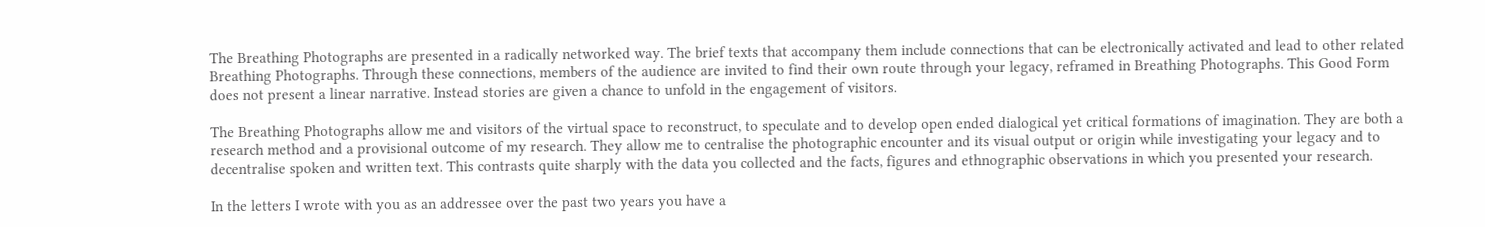The Breathing Photographs are presented in a radically networked way. The brief texts that accompany them include connections that can be electronically activated and lead to other related Breathing Photographs. Through these connections, members of the audience are invited to find their own route through your legacy, reframed in Breathing Photographs. This Good Form does not present a linear narrative. Instead stories are given a chance to unfold in the engagement of visitors.

The Breathing Photographs allow me and visitors of the virtual space to reconstruct, to speculate and to develop open ended dialogical yet critical formations of imagination. They are both a research method and a provisional outcome of my research. They allow me to centralise the photographic encounter and its visual output or origin while investigating your legacy and to decentralise spoken and written text. This contrasts quite sharply with the data you collected and the facts, figures and ethnographic observations in which you presented your research.

In the letters I wrote with you as an addressee over the past two years you have a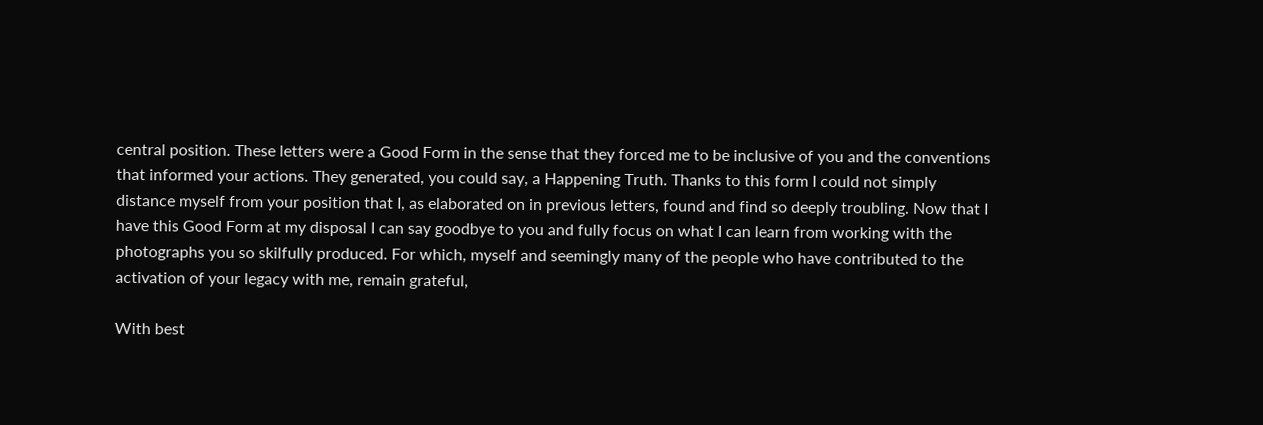central position. These letters were a Good Form in the sense that they forced me to be inclusive of you and the conventions that informed your actions. They generated, you could say, a Happening Truth. Thanks to this form I could not simply distance myself from your position that I, as elaborated on in previous letters, found and find so deeply troubling. Now that I have this Good Form at my disposal I can say goodbye to you and fully focus on what I can learn from working with the photographs you so skilfully produced. For which, myself and seemingly many of the people who have contributed to the activation of your legacy with me, remain grateful,

With best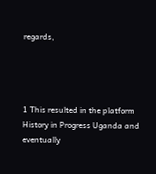regards,




1 This resulted in the platform History in Progress Uganda and eventually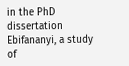in the PhD dissertation Ebifananyi, a study of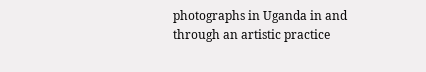photographs in Uganda in and through an artistic practice